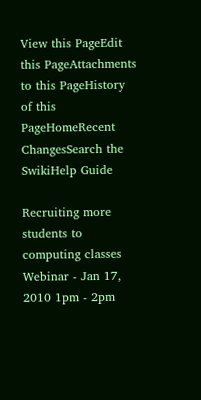View this PageEdit this PageAttachments to this PageHistory of this PageHomeRecent ChangesSearch the SwikiHelp Guide

Recruiting more students to computing classes Webinar - Jan 17, 2010 1pm - 2pm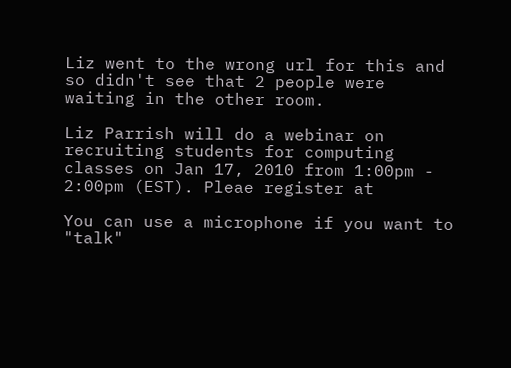Liz went to the wrong url for this and so didn't see that 2 people were waiting in the other room.

Liz Parrish will do a webinar on recruiting students for computing classes on Jan 17, 2010 from 1:00pm - 2:00pm (EST). Pleae register at

You can use a microphone if you want to "talk"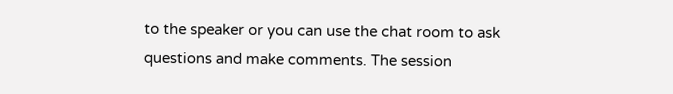to the speaker or you can use the chat room to ask questions and make comments. The session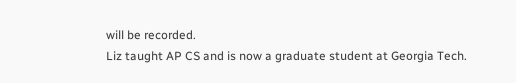will be recorded.
Liz taught AP CS and is now a graduate student at Georgia Tech.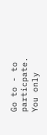Go to - to particpate. You only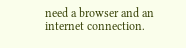need a browser and an internet connection.